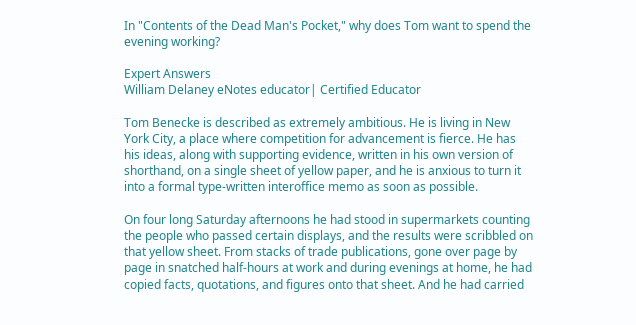In "Contents of the Dead Man's Pocket," why does Tom want to spend the evening working?

Expert Answers
William Delaney eNotes educator| Certified Educator

Tom Benecke is described as extremely ambitious. He is living in New York City, a place where competition for advancement is fierce. He has his ideas, along with supporting evidence, written in his own version of shorthand, on a single sheet of yellow paper, and he is anxious to turn it into a formal type-written interoffice memo as soon as possible.

On four long Saturday afternoons he had stood in supermarkets counting the people who passed certain displays, and the results were scribbled on that yellow sheet. From stacks of trade publications, gone over page by page in snatched half-hours at work and during evenings at home, he had copied facts, quotations, and figures onto that sheet. And he had carried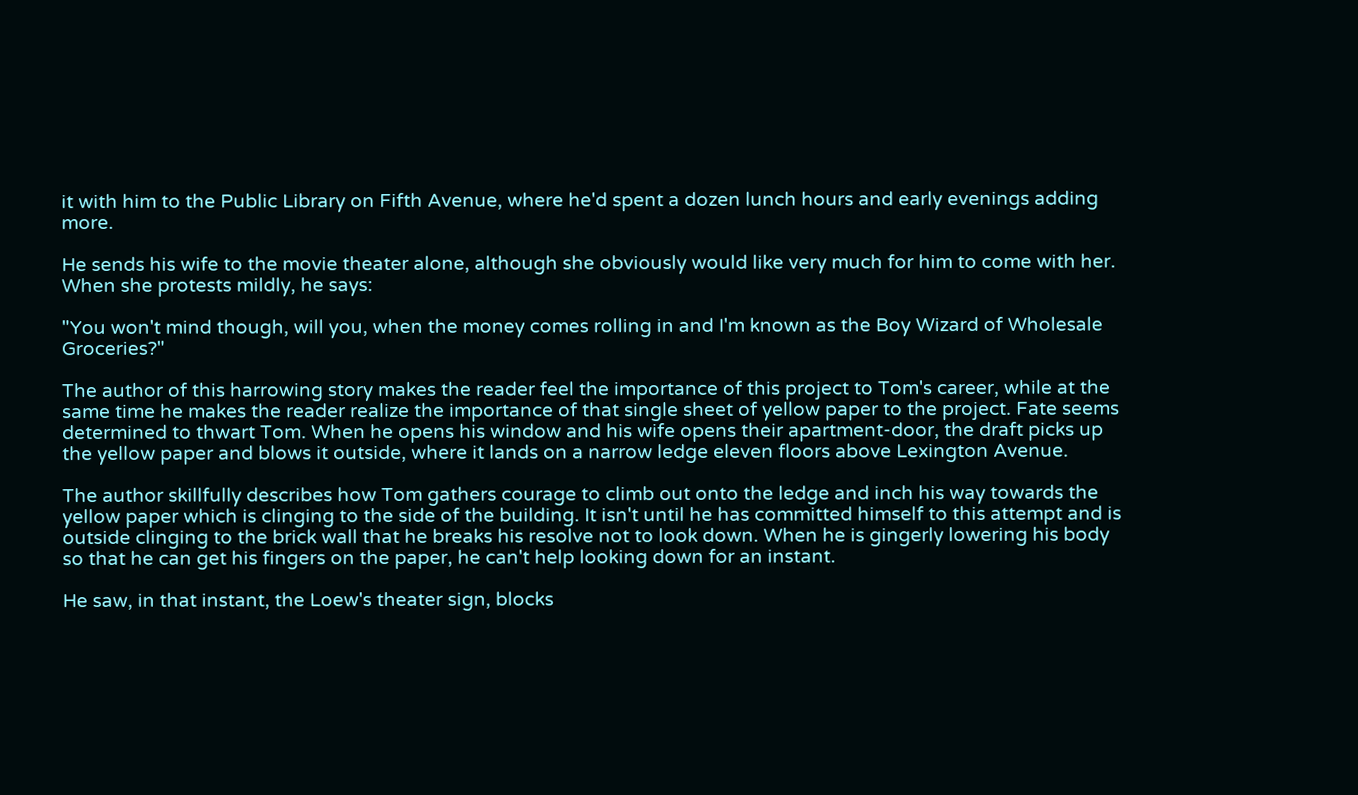it with him to the Public Library on Fifth Avenue, where he'd spent a dozen lunch hours and early evenings adding more.

He sends his wife to the movie theater alone, although she obviously would like very much for him to come with her. When she protests mildly, he says:

"You won't mind though, will you, when the money comes rolling in and I'm known as the Boy Wizard of Wholesale Groceries?"

The author of this harrowing story makes the reader feel the importance of this project to Tom's career, while at the same time he makes the reader realize the importance of that single sheet of yellow paper to the project. Fate seems determined to thwart Tom. When he opens his window and his wife opens their apartment-door, the draft picks up the yellow paper and blows it outside, where it lands on a narrow ledge eleven floors above Lexington Avenue.

The author skillfully describes how Tom gathers courage to climb out onto the ledge and inch his way towards the yellow paper which is clinging to the side of the building. It isn't until he has committed himself to this attempt and is outside clinging to the brick wall that he breaks his resolve not to look down. When he is gingerly lowering his body so that he can get his fingers on the paper, he can't help looking down for an instant.

He saw, in that instant, the Loew's theater sign, blocks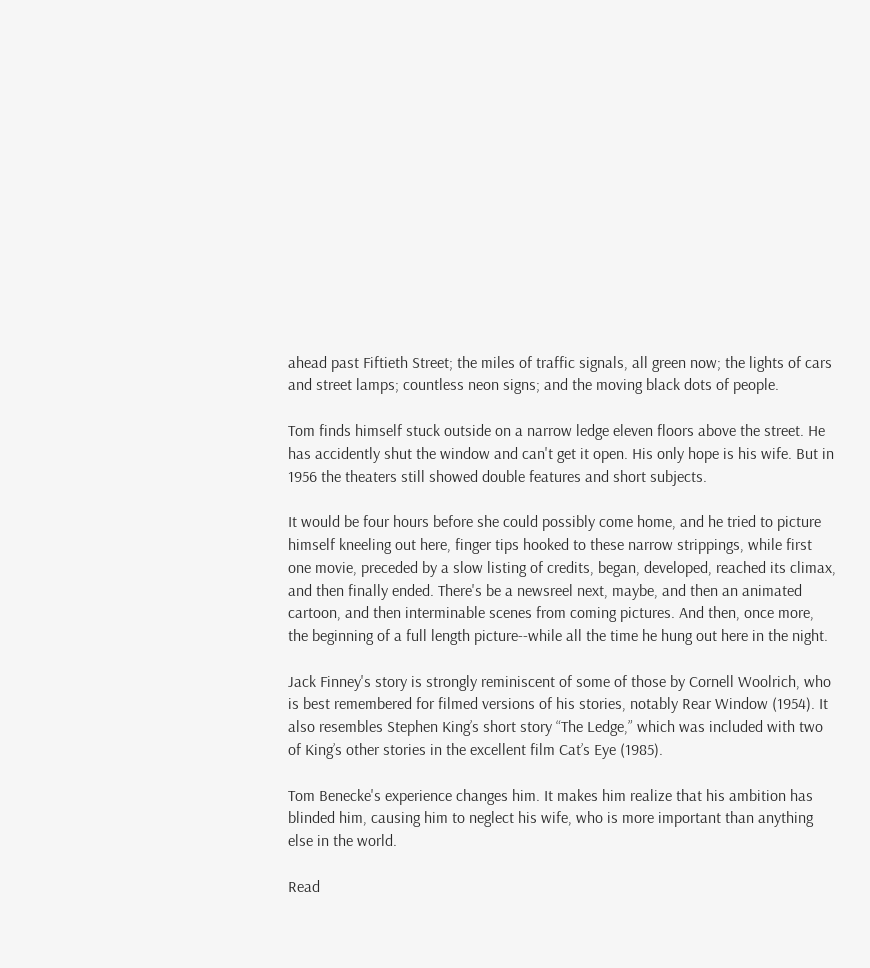ahead past Fiftieth Street; the miles of traffic signals, all green now; the lights of cars and street lamps; countless neon signs; and the moving black dots of people.

Tom finds himself stuck outside on a narrow ledge eleven floors above the street. He has accidently shut the window and can't get it open. His only hope is his wife. But in 1956 the theaters still showed double features and short subjects.

It would be four hours before she could possibly come home, and he tried to picture himself kneeling out here, finger tips hooked to these narrow strippings, while first one movie, preceded by a slow listing of credits, began, developed, reached its climax, and then finally ended. There's be a newsreel next, maybe, and then an animated cartoon, and then interminable scenes from coming pictures. And then, once more, the beginning of a full length picture--while all the time he hung out here in the night.

Jack Finney's story is strongly reminiscent of some of those by Cornell Woolrich, who is best remembered for filmed versions of his stories, notably Rear Window (1954). It also resembles Stephen King’s short story “The Ledge,” which was included with two of King’s other stories in the excellent film Cat’s Eye (1985).

Tom Benecke's experience changes him. It makes him realize that his ambition has blinded him, causing him to neglect his wife, who is more important than anything else in the world.

Read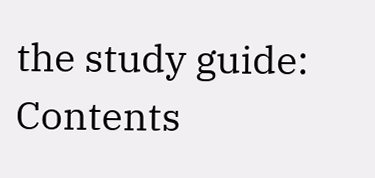the study guide:
Contents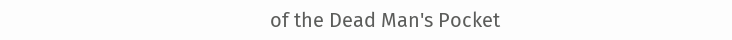of the Dead Man's Pocket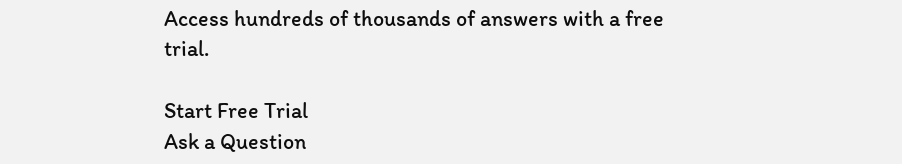Access hundreds of thousands of answers with a free trial.

Start Free Trial
Ask a Question